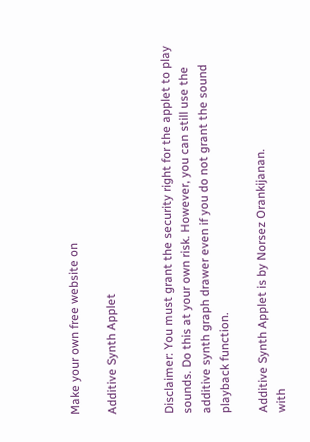Make your own free website on

Additive Synth Applet


Disclaimer: You must grant the security right for the applet to play sounds. Do this at your own risk. However, you can still use the additive synth graph drawer even if you do not grant the sound playback function.

Additive Synth Applet is by Norsez Orankijanan.
with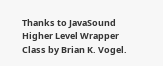Thanks to JavaSound Higher Level Wrapper Class by Brian K. Vogel.